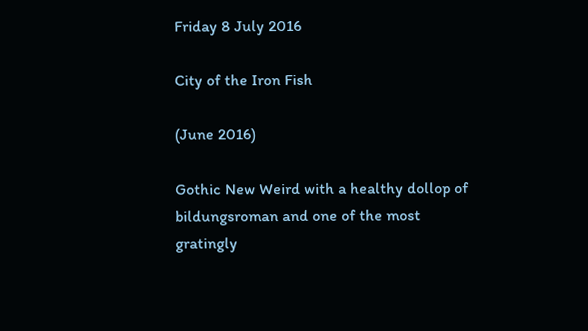Friday 8 July 2016

City of the Iron Fish

(June 2016)

Gothic New Weird with a healthy dollop of bildungsroman and one of the most gratingly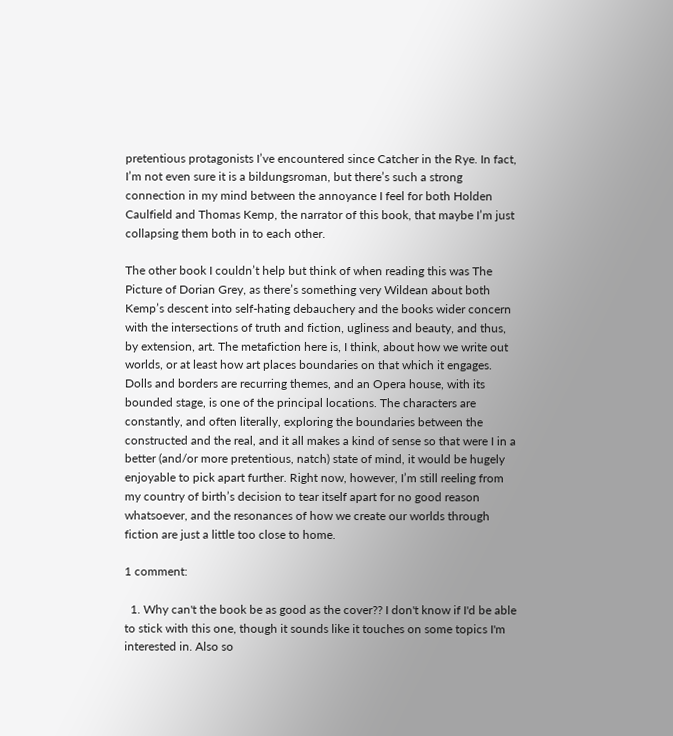pretentious protagonists I’ve encountered since Catcher in the Rye. In fact, I’m not even sure it is a bildungsroman, but there’s such a strong connection in my mind between the annoyance I feel for both Holden Caulfield and Thomas Kemp, the narrator of this book, that maybe I’m just collapsing them both in to each other.

The other book I couldn’t help but think of when reading this was The Picture of Dorian Grey, as there’s something very Wildean about both Kemp’s descent into self-hating debauchery and the books wider concern with the intersections of truth and fiction, ugliness and beauty, and thus, by extension, art. The metafiction here is, I think, about how we write out worlds, or at least how art places boundaries on that which it engages. Dolls and borders are recurring themes, and an Opera house, with its bounded stage, is one of the principal locations. The characters are constantly, and often literally, exploring the boundaries between the constructed and the real, and it all makes a kind of sense so that were I in a better (and/or more pretentious, natch) state of mind, it would be hugely enjoyable to pick apart further. Right now, however, I’m still reeling from my country of birth’s decision to tear itself apart for no good reason whatsoever, and the resonances of how we create our worlds through fiction are just a little too close to home.

1 comment:

  1. Why can't the book be as good as the cover?? I don't know if I'd be able to stick with this one, though it sounds like it touches on some topics I'm interested in. Also so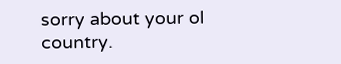sorry about your ol country.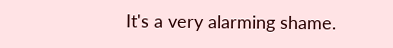It's a very alarming shame.